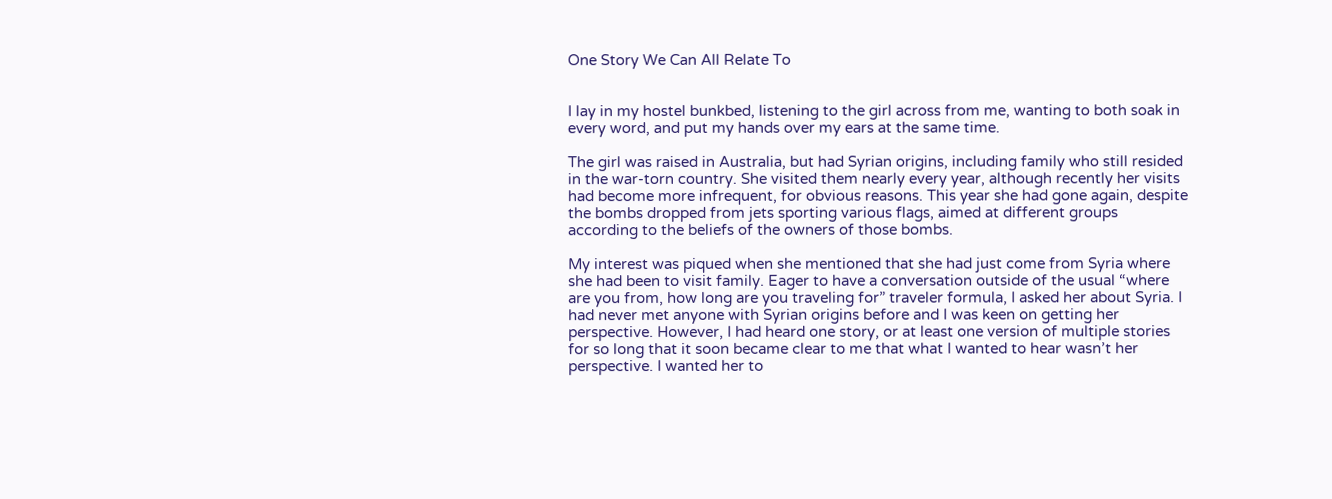One Story We Can All Relate To


I lay in my hostel bunkbed, listening to the girl across from me, wanting to both soak in every word, and put my hands over my ears at the same time.

The girl was raised in Australia, but had Syrian origins, including family who still resided in the war-torn country. She visited them nearly every year, although recently her visits had become more infrequent, for obvious reasons. This year she had gone again, despite the bombs dropped from jets sporting various flags, aimed at different groups according to the beliefs of the owners of those bombs.

My interest was piqued when she mentioned that she had just come from Syria where she had been to visit family. Eager to have a conversation outside of the usual “where are you from, how long are you traveling for” traveler formula, I asked her about Syria. I had never met anyone with Syrian origins before and I was keen on getting her perspective. However, I had heard one story, or at least one version of multiple stories for so long that it soon became clear to me that what I wanted to hear wasn’t her perspective. I wanted her to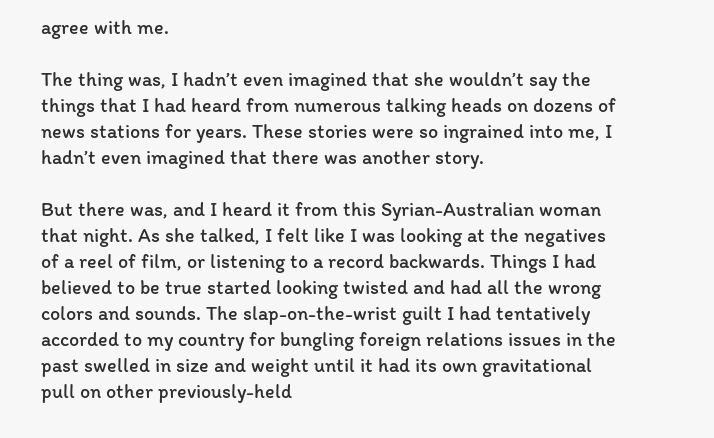agree with me.

The thing was, I hadn’t even imagined that she wouldn’t say the things that I had heard from numerous talking heads on dozens of news stations for years. These stories were so ingrained into me, I hadn’t even imagined that there was another story.

But there was, and I heard it from this Syrian-Australian woman that night. As she talked, I felt like I was looking at the negatives of a reel of film, or listening to a record backwards. Things I had believed to be true started looking twisted and had all the wrong colors and sounds. The slap-on-the-wrist guilt I had tentatively accorded to my country for bungling foreign relations issues in the past swelled in size and weight until it had its own gravitational pull on other previously-held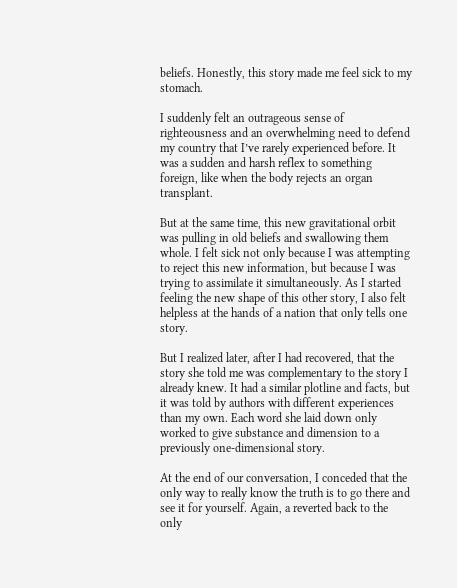beliefs. Honestly, this story made me feel sick to my stomach.

I suddenly felt an outrageous sense of righteousness and an overwhelming need to defend my country that I’ve rarely experienced before. It was a sudden and harsh reflex to something foreign, like when the body rejects an organ transplant.

But at the same time, this new gravitational orbit was pulling in old beliefs and swallowing them whole. I felt sick not only because I was attempting to reject this new information, but because I was trying to assimilate it simultaneously. As I started feeling the new shape of this other story, I also felt helpless at the hands of a nation that only tells one story.

But I realized later, after I had recovered, that the story she told me was complementary to the story I already knew. It had a similar plotline and facts, but it was told by authors with different experiences than my own. Each word she laid down only worked to give substance and dimension to a previously one-dimensional story.

At the end of our conversation, I conceded that the only way to really know the truth is to go there and see it for yourself. Again, a reverted back to the only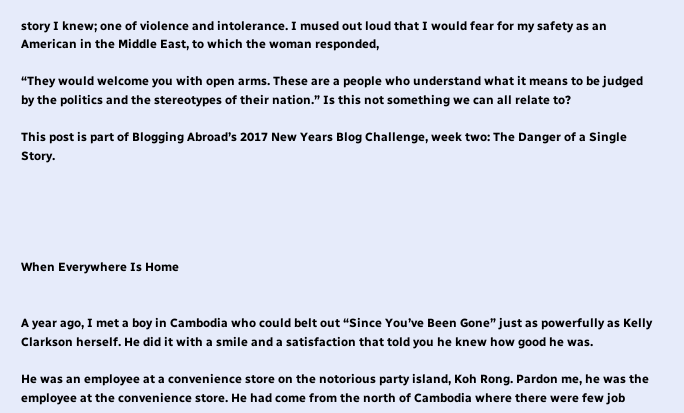story I knew; one of violence and intolerance. I mused out loud that I would fear for my safety as an American in the Middle East, to which the woman responded,

“They would welcome you with open arms. These are a people who understand what it means to be judged by the politics and the stereotypes of their nation.” Is this not something we can all relate to?

This post is part of Blogging Abroad’s 2017 New Years Blog Challenge, week two: The Danger of a Single Story.





When Everywhere Is Home


A year ago, I met a boy in Cambodia who could belt out “Since You’ve Been Gone” just as powerfully as Kelly Clarkson herself. He did it with a smile and a satisfaction that told you he knew how good he was.

He was an employee at a convenience store on the notorious party island, Koh Rong. Pardon me, he was the employee at the convenience store. He had come from the north of Cambodia where there were few job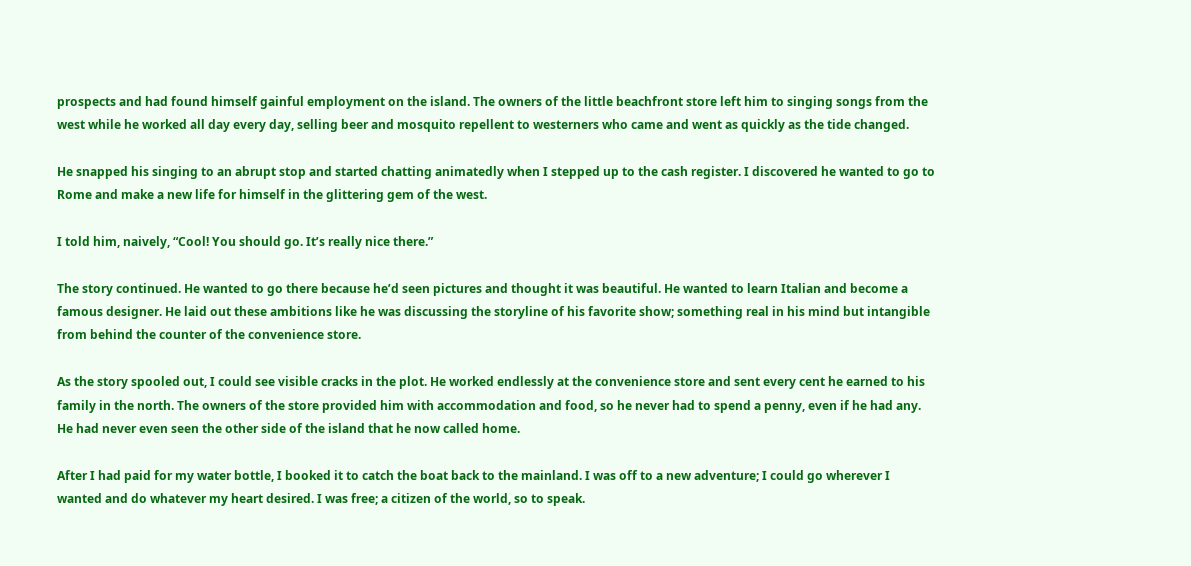prospects and had found himself gainful employment on the island. The owners of the little beachfront store left him to singing songs from the west while he worked all day every day, selling beer and mosquito repellent to westerners who came and went as quickly as the tide changed.

He snapped his singing to an abrupt stop and started chatting animatedly when I stepped up to the cash register. I discovered he wanted to go to Rome and make a new life for himself in the glittering gem of the west.

I told him, naively, “Cool! You should go. It’s really nice there.”

The story continued. He wanted to go there because he’d seen pictures and thought it was beautiful. He wanted to learn Italian and become a famous designer. He laid out these ambitions like he was discussing the storyline of his favorite show; something real in his mind but intangible from behind the counter of the convenience store.

As the story spooled out, I could see visible cracks in the plot. He worked endlessly at the convenience store and sent every cent he earned to his family in the north. The owners of the store provided him with accommodation and food, so he never had to spend a penny, even if he had any. He had never even seen the other side of the island that he now called home.

After I had paid for my water bottle, I booked it to catch the boat back to the mainland. I was off to a new adventure; I could go wherever I wanted and do whatever my heart desired. I was free; a citizen of the world, so to speak.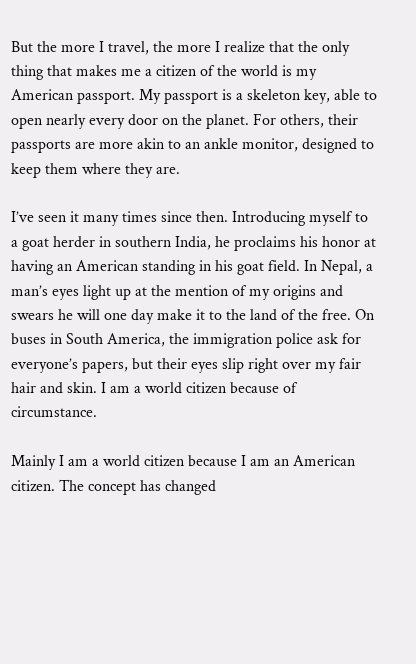But the more I travel, the more I realize that the only thing that makes me a citizen of the world is my American passport. My passport is a skeleton key, able to open nearly every door on the planet. For others, their passports are more akin to an ankle monitor, designed to keep them where they are.

I’ve seen it many times since then. Introducing myself to a goat herder in southern India, he proclaims his honor at having an American standing in his goat field. In Nepal, a man’s eyes light up at the mention of my origins and swears he will one day make it to the land of the free. On buses in South America, the immigration police ask for everyone’s papers, but their eyes slip right over my fair hair and skin. I am a world citizen because of circumstance.

Mainly I am a world citizen because I am an American citizen. The concept has changed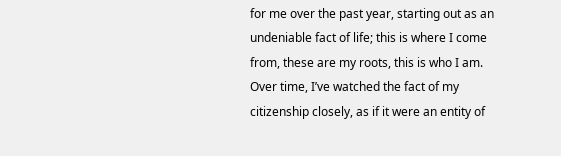for me over the past year, starting out as an undeniable fact of life; this is where I come from, these are my roots, this is who I am. Over time, I’ve watched the fact of my citizenship closely, as if it were an entity of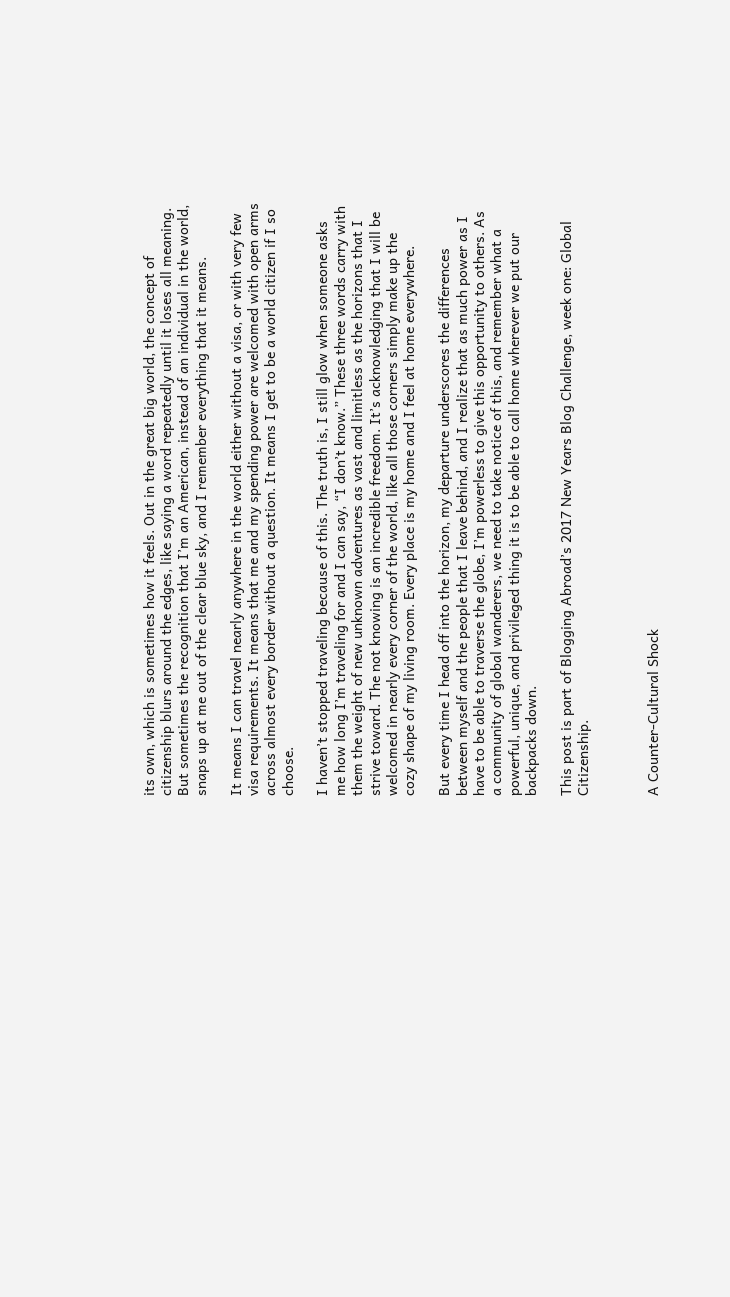its own, which is sometimes how it feels. Out in the great big world, the concept of citizenship blurs around the edges, like saying a word repeatedly until it loses all meaning. But sometimes the recognition that I’m an American, instead of an individual in the world, snaps up at me out of the clear blue sky, and I remember everything that it means.

It means I can travel nearly anywhere in the world either without a visa, or with very few visa requirements. It means that me and my spending power are welcomed with open arms across almost every border without a question. It means I get to be a world citizen if I so choose.

I haven’t stopped traveling because of this. The truth is, I still glow when someone asks me how long I’m traveling for and I can say, “I don’t know.” These three words carry with them the weight of new unknown adventures as vast and limitless as the horizons that I strive toward. The not knowing is an incredible freedom. It’s acknowledging that I will be welcomed in nearly every corner of the world, like all those corners simply make up the cozy shape of my living room. Every place is my home and I feel at home everywhere.

But every time I head off into the horizon, my departure underscores the differences between myself and the people that I leave behind, and I realize that as much power as I have to be able to traverse the globe, I’m powerless to give this opportunity to others. As a community of global wanderers, we need to take notice of this, and remember what a powerful, unique, and privileged thing it is to be able to call home wherever we put our backpacks down.

This post is part of Blogging Abroad’s 2017 New Years Blog Challenge, week one: Global Citizenship.



A Counter-Cultural Shock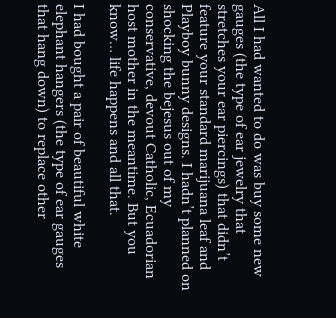All I had wanted to do was buy some new gauges (the type of ear jewelry that stretches your ear piercings) that didn’t feature your standard marijuana leaf and Playboy bunny designs. I hadn’t planned on shocking the bejesus out of my conservative, devout Catholic, Ecuadorian host mother in the meantime. But you know… life happens and all that.

I had bought a pair of beautiful white elephant hangers (the type of ear gauges that hang down) to replace other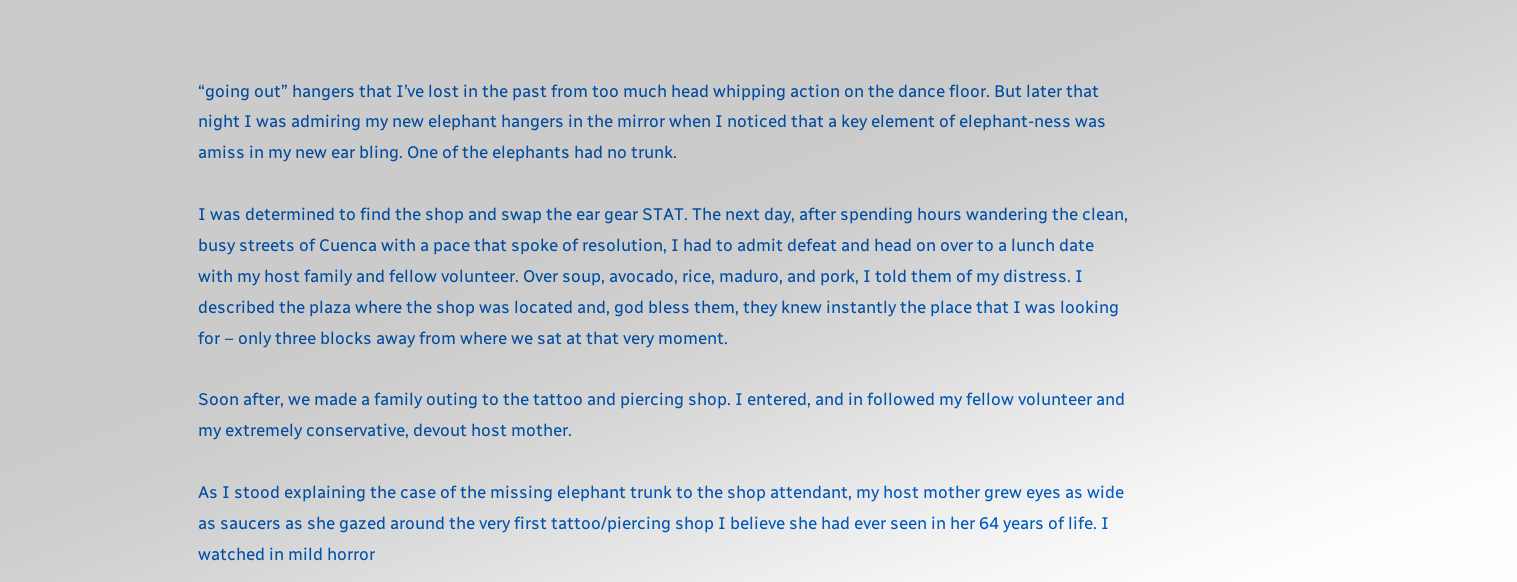“going out” hangers that I’ve lost in the past from too much head whipping action on the dance floor. But later that night I was admiring my new elephant hangers in the mirror when I noticed that a key element of elephant-ness was amiss in my new ear bling. One of the elephants had no trunk.

I was determined to find the shop and swap the ear gear STAT. The next day, after spending hours wandering the clean, busy streets of Cuenca with a pace that spoke of resolution, I had to admit defeat and head on over to a lunch date with my host family and fellow volunteer. Over soup, avocado, rice, maduro, and pork, I told them of my distress. I described the plaza where the shop was located and, god bless them, they knew instantly the place that I was looking for – only three blocks away from where we sat at that very moment.

Soon after, we made a family outing to the tattoo and piercing shop. I entered, and in followed my fellow volunteer and my extremely conservative, devout host mother.

As I stood explaining the case of the missing elephant trunk to the shop attendant, my host mother grew eyes as wide as saucers as she gazed around the very first tattoo/piercing shop I believe she had ever seen in her 64 years of life. I watched in mild horror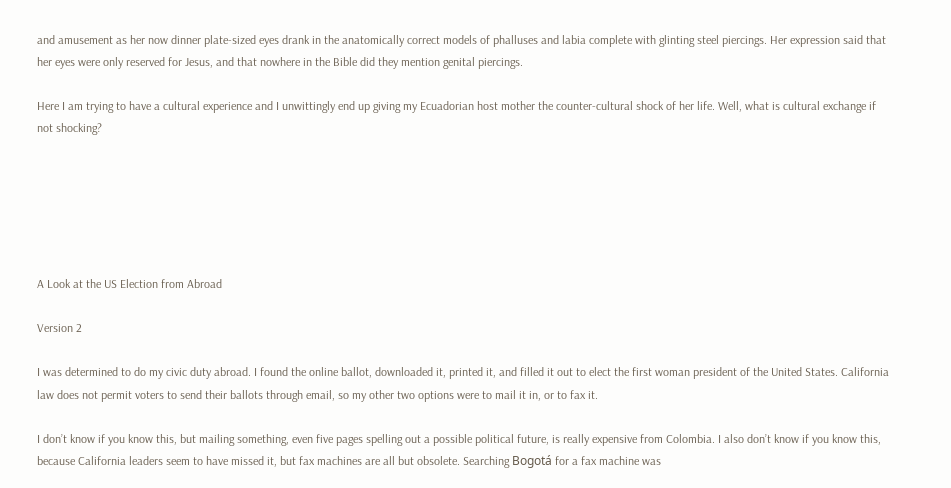and amusement as her now dinner plate-sized eyes drank in the anatomically correct models of phalluses and labia complete with glinting steel piercings. Her expression said that her eyes were only reserved for Jesus, and that nowhere in the Bible did they mention genital piercings.

Here I am trying to have a cultural experience and I unwittingly end up giving my Ecuadorian host mother the counter-cultural shock of her life. Well, what is cultural exchange if not shocking?






A Look at the US Election from Abroad

Version 2

I was determined to do my civic duty abroad. I found the online ballot, downloaded it, printed it, and filled it out to elect the first woman president of the United States. California law does not permit voters to send their ballots through email, so my other two options were to mail it in, or to fax it.

I don’t know if you know this, but mailing something, even five pages spelling out a possible political future, is really expensive from Colombia. I also don’t know if you know this, because California leaders seem to have missed it, but fax machines are all but obsolete. Searching Bogotá for a fax machine was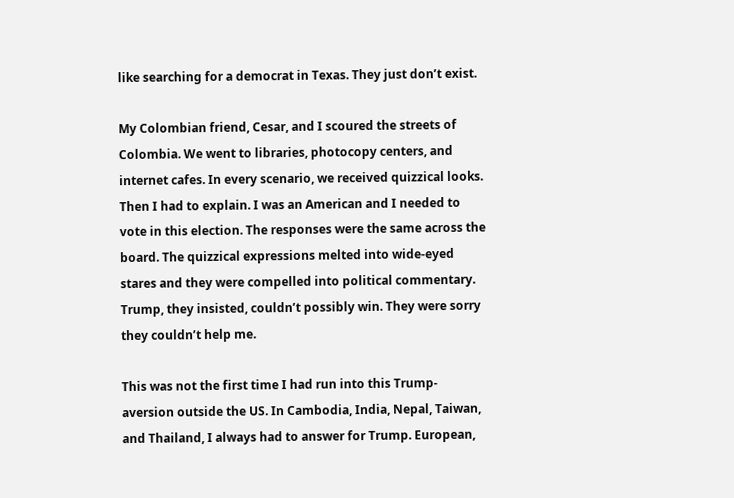like searching for a democrat in Texas. They just don’t exist.

My Colombian friend, Cesar, and I scoured the streets of Colombia. We went to libraries, photocopy centers, and internet cafes. In every scenario, we received quizzical looks. Then I had to explain. I was an American and I needed to vote in this election. The responses were the same across the board. The quizzical expressions melted into wide-eyed stares and they were compelled into political commentary. Trump, they insisted, couldn’t possibly win. They were sorry they couldn’t help me.

This was not the first time I had run into this Trump-aversion outside the US. In Cambodia, India, Nepal, Taiwan, and Thailand, I always had to answer for Trump. European,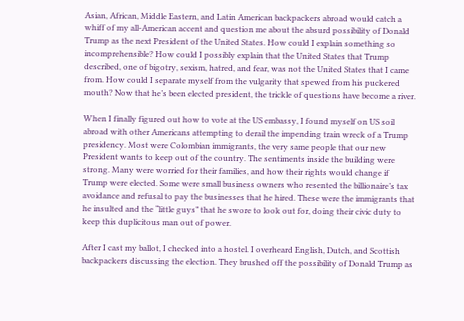Asian, African, Middle Eastern, and Latin American backpackers abroad would catch a whiff of my all-American accent and question me about the absurd possibility of Donald Trump as the next President of the United States. How could I explain something so incomprehensible? How could I possibly explain that the United States that Trump described, one of bigotry, sexism, hatred, and fear, was not the United States that I came from. How could I separate myself from the vulgarity that spewed from his puckered mouth? Now that he’s been elected president, the trickle of questions have become a river.

When I finally figured out how to vote at the US embassy, I found myself on US soil abroad with other Americans attempting to derail the impending train wreck of a Trump presidency. Most were Colombian immigrants, the very same people that our new President wants to keep out of the country. The sentiments inside the building were strong. Many were worried for their families, and how their rights would change if Trump were elected. Some were small business owners who resented the billionaire’s tax avoidance and refusal to pay the businesses that he hired. These were the immigrants that he insulted and the “little guys” that he swore to look out for, doing their civic duty to keep this duplicitous man out of power.

After I cast my ballot, I checked into a hostel. I overheard English, Dutch, and Scottish backpackers discussing the election. They brushed off the possibility of Donald Trump as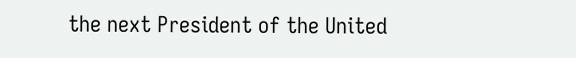the next President of the United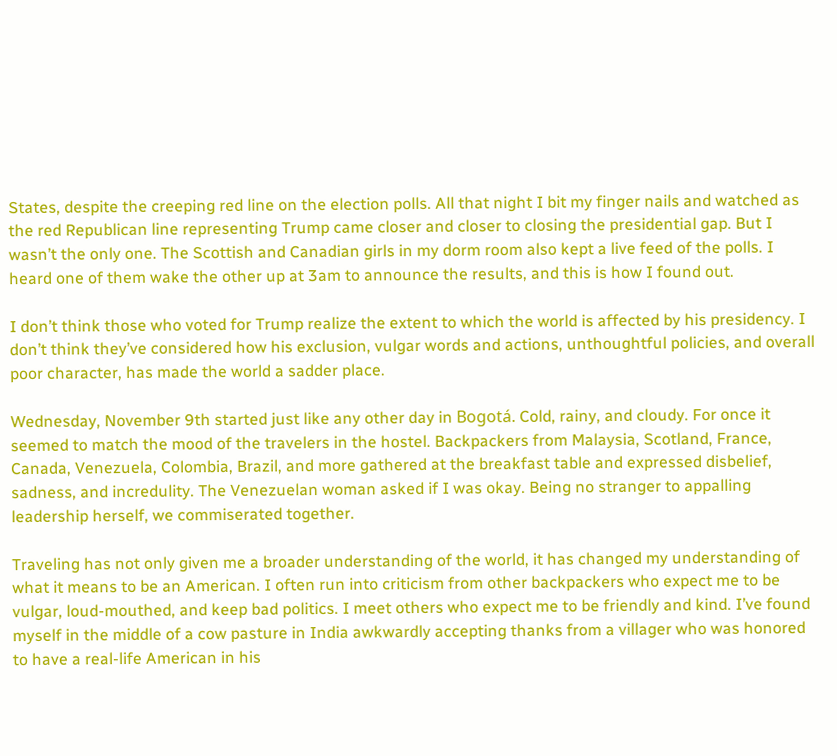States, despite the creeping red line on the election polls. All that night I bit my finger nails and watched as the red Republican line representing Trump came closer and closer to closing the presidential gap. But I wasn’t the only one. The Scottish and Canadian girls in my dorm room also kept a live feed of the polls. I heard one of them wake the other up at 3am to announce the results, and this is how I found out.

I don’t think those who voted for Trump realize the extent to which the world is affected by his presidency. I don’t think they’ve considered how his exclusion, vulgar words and actions, unthoughtful policies, and overall poor character, has made the world a sadder place.

Wednesday, November 9th started just like any other day in Bogotá. Cold, rainy, and cloudy. For once it seemed to match the mood of the travelers in the hostel. Backpackers from Malaysia, Scotland, France, Canada, Venezuela, Colombia, Brazil, and more gathered at the breakfast table and expressed disbelief, sadness, and incredulity. The Venezuelan woman asked if I was okay. Being no stranger to appalling leadership herself, we commiserated together.

Traveling has not only given me a broader understanding of the world, it has changed my understanding of what it means to be an American. I often run into criticism from other backpackers who expect me to be vulgar, loud-mouthed, and keep bad politics. I meet others who expect me to be friendly and kind. I’ve found myself in the middle of a cow pasture in India awkwardly accepting thanks from a villager who was honored to have a real-life American in his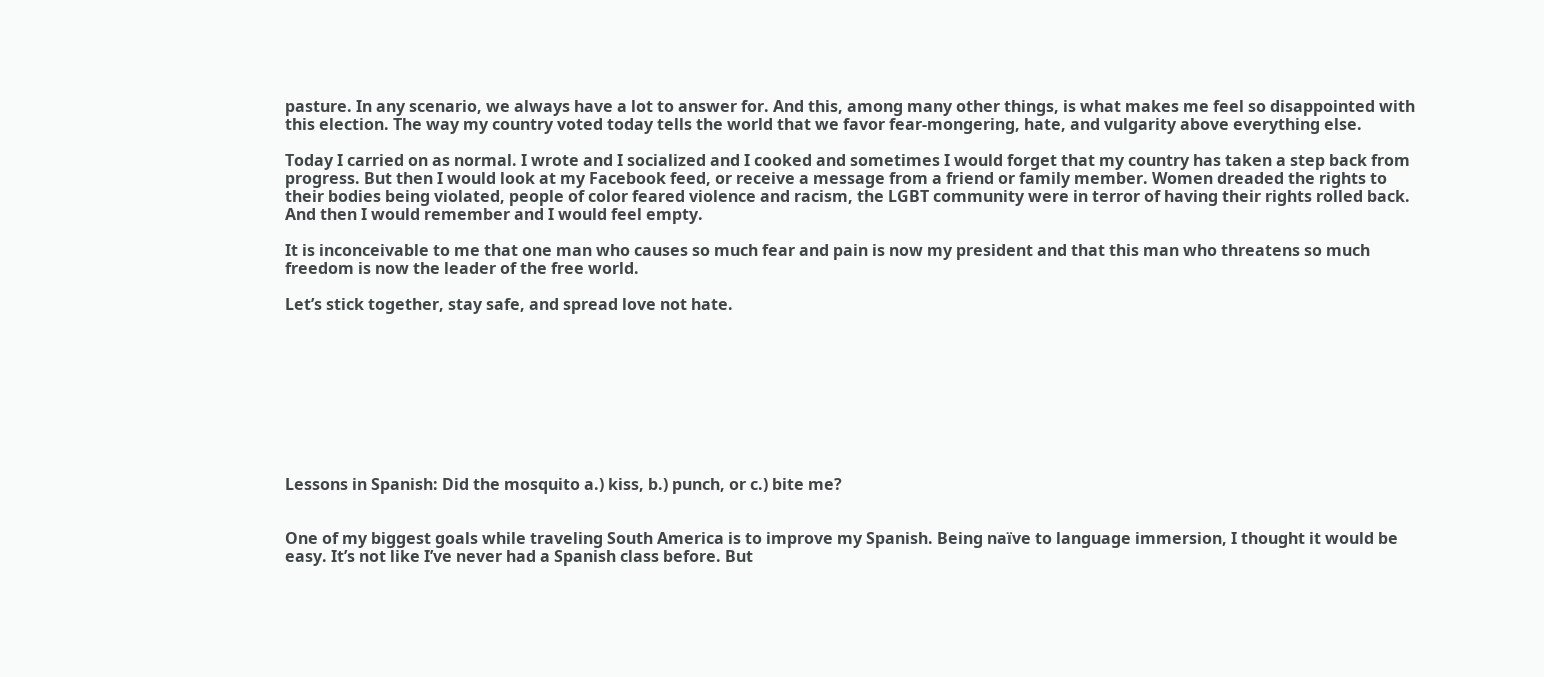pasture. In any scenario, we always have a lot to answer for. And this, among many other things, is what makes me feel so disappointed with this election. The way my country voted today tells the world that we favor fear-mongering, hate, and vulgarity above everything else.

Today I carried on as normal. I wrote and I socialized and I cooked and sometimes I would forget that my country has taken a step back from progress. But then I would look at my Facebook feed, or receive a message from a friend or family member. Women dreaded the rights to their bodies being violated, people of color feared violence and racism, the LGBT community were in terror of having their rights rolled back. And then I would remember and I would feel empty.

It is inconceivable to me that one man who causes so much fear and pain is now my president and that this man who threatens so much freedom is now the leader of the free world.

Let’s stick together, stay safe, and spread love not hate.









Lessons in Spanish: Did the mosquito a.) kiss, b.) punch, or c.) bite me?


One of my biggest goals while traveling South America is to improve my Spanish. Being naïve to language immersion, I thought it would be easy. It’s not like I’ve never had a Spanish class before. But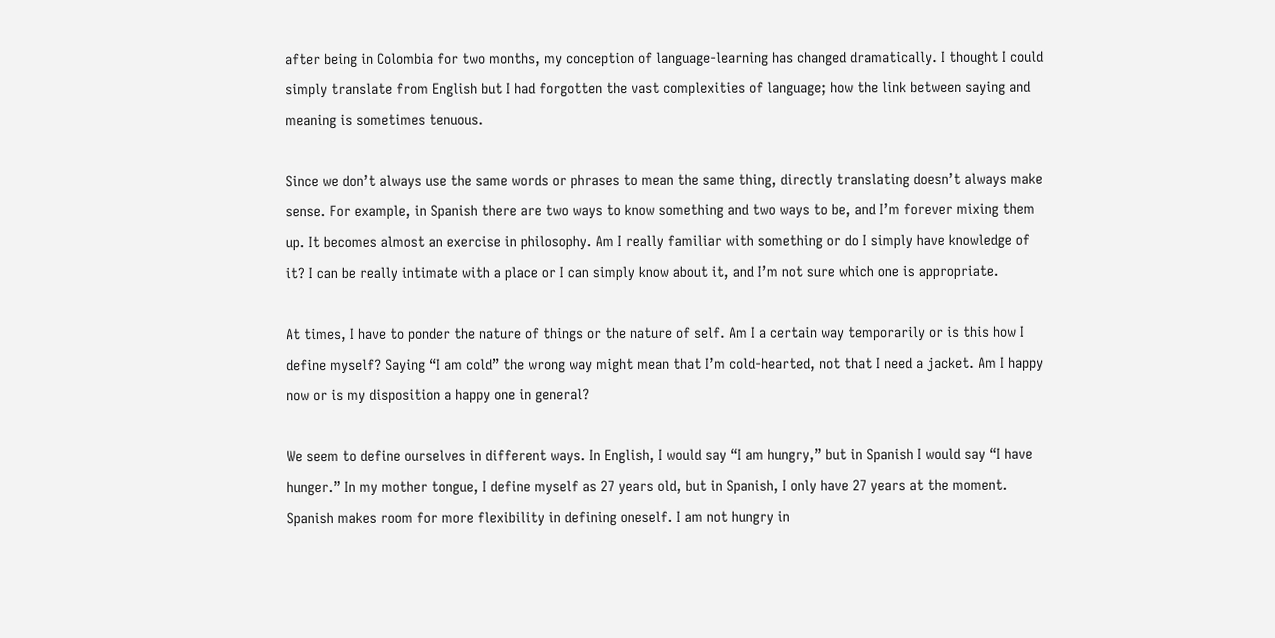after being in Colombia for two months, my conception of language-learning has changed dramatically. I thought I could simply translate from English but I had forgotten the vast complexities of language; how the link between saying and meaning is sometimes tenuous.

Since we don’t always use the same words or phrases to mean the same thing, directly translating doesn’t always make sense. For example, in Spanish there are two ways to know something and two ways to be, and I’m forever mixing them up. It becomes almost an exercise in philosophy. Am I really familiar with something or do I simply have knowledge of it? I can be really intimate with a place or I can simply know about it, and I’m not sure which one is appropriate.

At times, I have to ponder the nature of things or the nature of self. Am I a certain way temporarily or is this how I define myself? Saying “I am cold” the wrong way might mean that I’m cold-hearted, not that I need a jacket. Am I happy now or is my disposition a happy one in general?

We seem to define ourselves in different ways. In English, I would say “I am hungry,” but in Spanish I would say “I have hunger.” In my mother tongue, I define myself as 27 years old, but in Spanish, I only have 27 years at the moment. Spanish makes room for more flexibility in defining oneself. I am not hungry in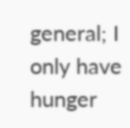general; I only have hunger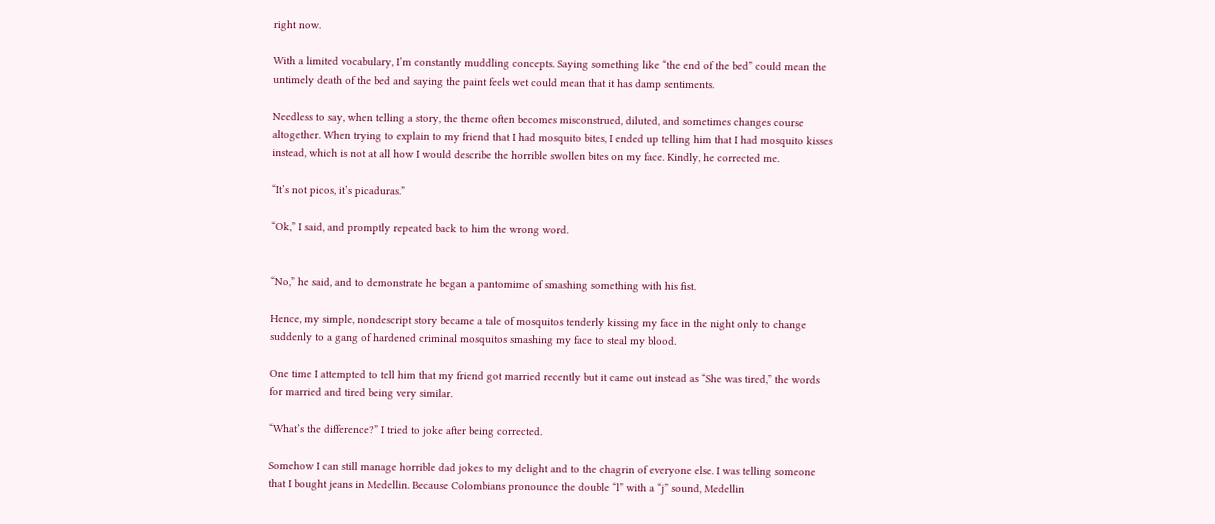right now.

With a limited vocabulary, I’m constantly muddling concepts. Saying something like “the end of the bed” could mean the untimely death of the bed and saying the paint feels wet could mean that it has damp sentiments.

Needless to say, when telling a story, the theme often becomes misconstrued, diluted, and sometimes changes course altogether. When trying to explain to my friend that I had mosquito bites, I ended up telling him that I had mosquito kisses instead, which is not at all how I would describe the horrible swollen bites on my face. Kindly, he corrected me.

“It’s not picos, it’s picaduras.”

“Ok,” I said, and promptly repeated back to him the wrong word.


“No,” he said, and to demonstrate he began a pantomime of smashing something with his fist.

Hence, my simple, nondescript story became a tale of mosquitos tenderly kissing my face in the night only to change suddenly to a gang of hardened criminal mosquitos smashing my face to steal my blood.

One time I attempted to tell him that my friend got married recently but it came out instead as “She was tired,” the words for married and tired being very similar.

“What’s the difference?” I tried to joke after being corrected.

Somehow I can still manage horrible dad jokes to my delight and to the chagrin of everyone else. I was telling someone that I bought jeans in Medellin. Because Colombians pronounce the double “l” with a “j” sound, Medellin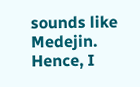sounds like Medejin. Hence, I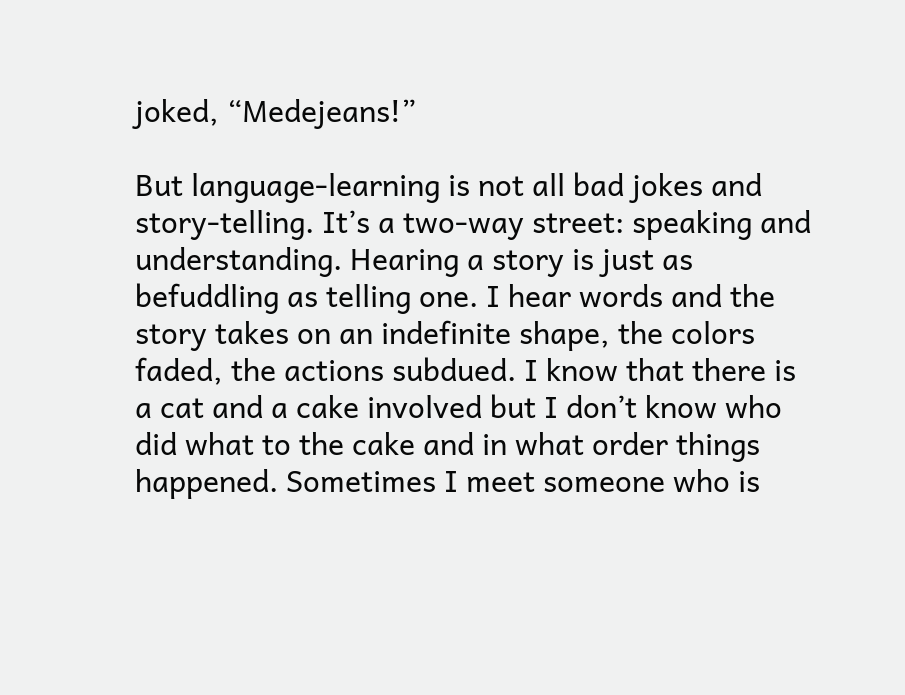joked, “Medejeans!”

But language-learning is not all bad jokes and story-telling. It’s a two-way street: speaking and understanding. Hearing a story is just as befuddling as telling one. I hear words and the story takes on an indefinite shape, the colors faded, the actions subdued. I know that there is a cat and a cake involved but I don’t know who did what to the cake and in what order things happened. Sometimes I meet someone who is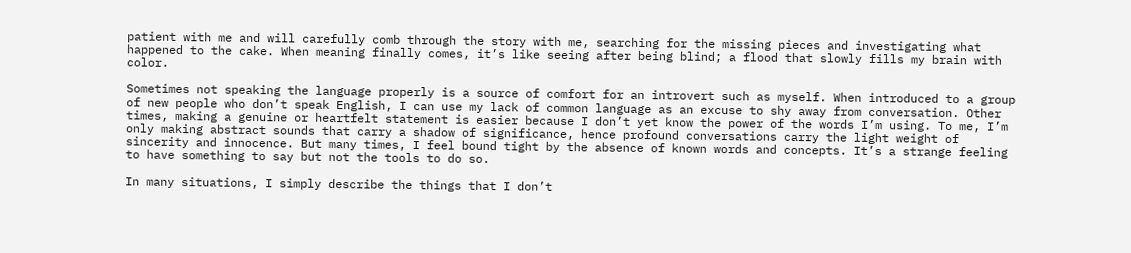patient with me and will carefully comb through the story with me, searching for the missing pieces and investigating what happened to the cake. When meaning finally comes, it’s like seeing after being blind; a flood that slowly fills my brain with color.

Sometimes not speaking the language properly is a source of comfort for an introvert such as myself. When introduced to a group of new people who don’t speak English, I can use my lack of common language as an excuse to shy away from conversation. Other times, making a genuine or heartfelt statement is easier because I don’t yet know the power of the words I’m using. To me, I’m only making abstract sounds that carry a shadow of significance, hence profound conversations carry the light weight of sincerity and innocence. But many times, I feel bound tight by the absence of known words and concepts. It’s a strange feeling to have something to say but not the tools to do so.

In many situations, I simply describe the things that I don’t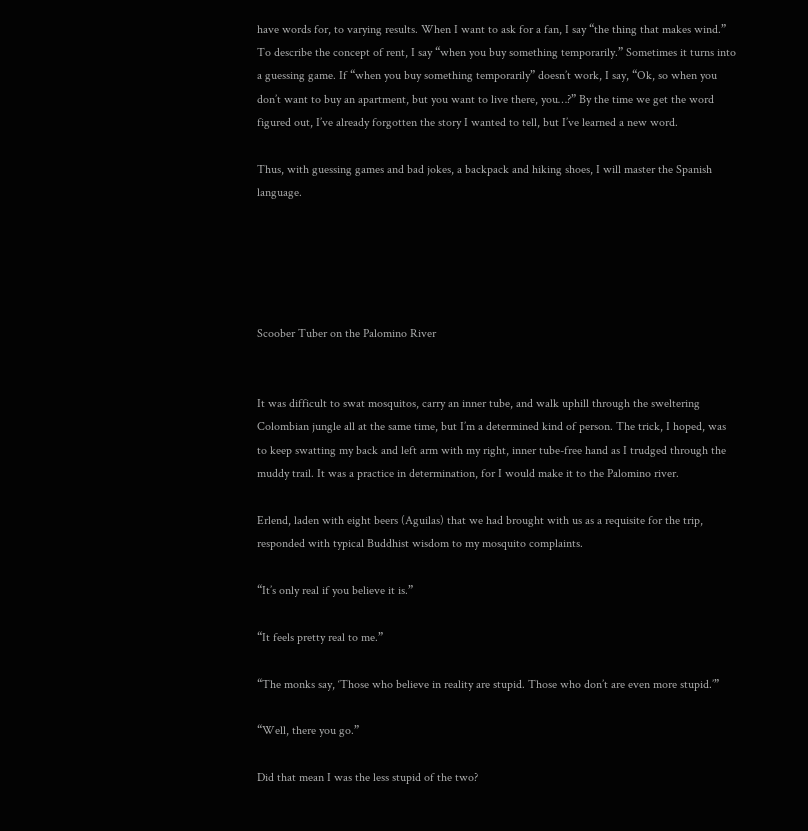have words for, to varying results. When I want to ask for a fan, I say “the thing that makes wind.” To describe the concept of rent, I say “when you buy something temporarily.” Sometimes it turns into a guessing game. If “when you buy something temporarily” doesn’t work, I say, “Ok, so when you don’t want to buy an apartment, but you want to live there, you…?” By the time we get the word figured out, I’ve already forgotten the story I wanted to tell, but I’ve learned a new word.

Thus, with guessing games and bad jokes, a backpack and hiking shoes, I will master the Spanish language.





Scoober Tuber on the Palomino River


It was difficult to swat mosquitos, carry an inner tube, and walk uphill through the sweltering Colombian jungle all at the same time, but I’m a determined kind of person. The trick, I hoped, was to keep swatting my back and left arm with my right, inner tube-free hand as I trudged through the muddy trail. It was a practice in determination, for I would make it to the Palomino river.

Erlend, laden with eight beers (Aguilas) that we had brought with us as a requisite for the trip, responded with typical Buddhist wisdom to my mosquito complaints.

“It’s only real if you believe it is.”

“It feels pretty real to me.”

“The monks say, ‘Those who believe in reality are stupid. Those who don’t are even more stupid.’”

“Well, there you go.”

Did that mean I was the less stupid of the two?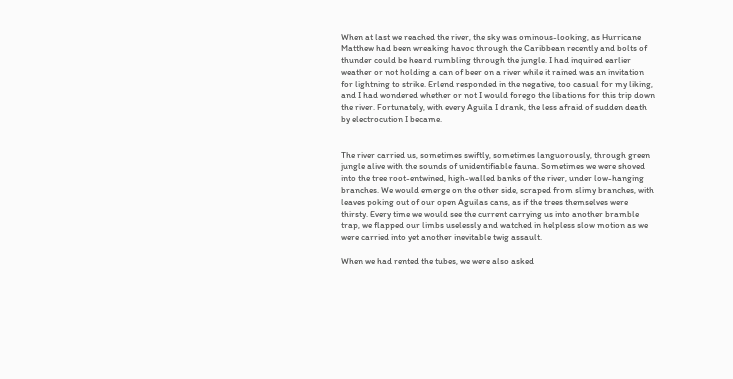When at last we reached the river, the sky was ominous-looking, as Hurricane Matthew had been wreaking havoc through the Caribbean recently and bolts of thunder could be heard rumbling through the jungle. I had inquired earlier weather or not holding a can of beer on a river while it rained was an invitation for lightning to strike. Erlend responded in the negative, too casual for my liking, and I had wondered whether or not I would forego the libations for this trip down the river. Fortunately, with every Aguila I drank, the less afraid of sudden death by electrocution I became.


The river carried us, sometimes swiftly, sometimes languorously, through green jungle alive with the sounds of unidentifiable fauna. Sometimes we were shoved into the tree root-entwined, high-walled banks of the river, under low-hanging branches. We would emerge on the other side, scraped from slimy branches, with leaves poking out of our open Aguilas cans, as if the trees themselves were thirsty. Every time we would see the current carrying us into another bramble trap, we flapped our limbs uselessly and watched in helpless slow motion as we were carried into yet another inevitable twig assault.

When we had rented the tubes, we were also asked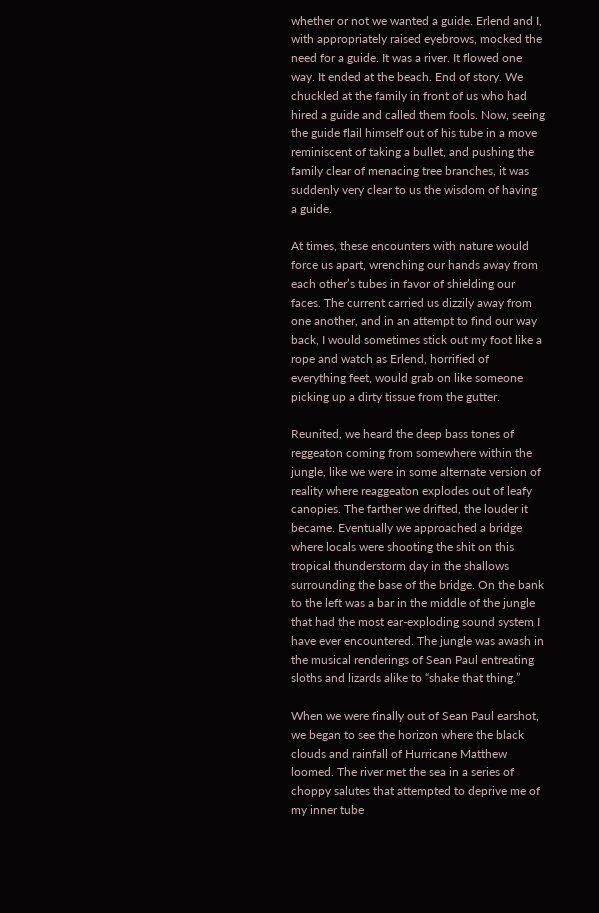whether or not we wanted a guide. Erlend and I, with appropriately raised eyebrows, mocked the need for a guide. It was a river. It flowed one way. It ended at the beach. End of story. We chuckled at the family in front of us who had hired a guide and called them fools. Now, seeing the guide flail himself out of his tube in a move reminiscent of taking a bullet, and pushing the family clear of menacing tree branches, it was suddenly very clear to us the wisdom of having a guide.

At times, these encounters with nature would force us apart, wrenching our hands away from each other’s tubes in favor of shielding our faces. The current carried us dizzily away from one another, and in an attempt to find our way back, I would sometimes stick out my foot like a rope and watch as Erlend, horrified of everything feet, would grab on like someone picking up a dirty tissue from the gutter.

Reunited, we heard the deep bass tones of reggeaton coming from somewhere within the jungle, like we were in some alternate version of reality where reaggeaton explodes out of leafy canopies. The farther we drifted, the louder it became. Eventually we approached a bridge where locals were shooting the shit on this tropical thunderstorm day in the shallows surrounding the base of the bridge. On the bank to the left was a bar in the middle of the jungle that had the most ear-exploding sound system I have ever encountered. The jungle was awash in the musical renderings of Sean Paul entreating sloths and lizards alike to “shake that thing.”

When we were finally out of Sean Paul earshot, we began to see the horizon where the black clouds and rainfall of Hurricane Matthew loomed. The river met the sea in a series of choppy salutes that attempted to deprive me of my inner tube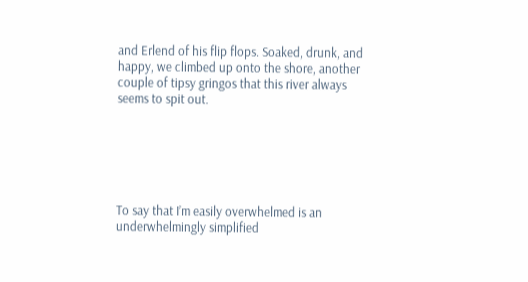and Erlend of his flip flops. Soaked, drunk, and happy, we climbed up onto the shore, another couple of tipsy gringos that this river always seems to spit out.






To say that I’m easily overwhelmed is an underwhelmingly simplified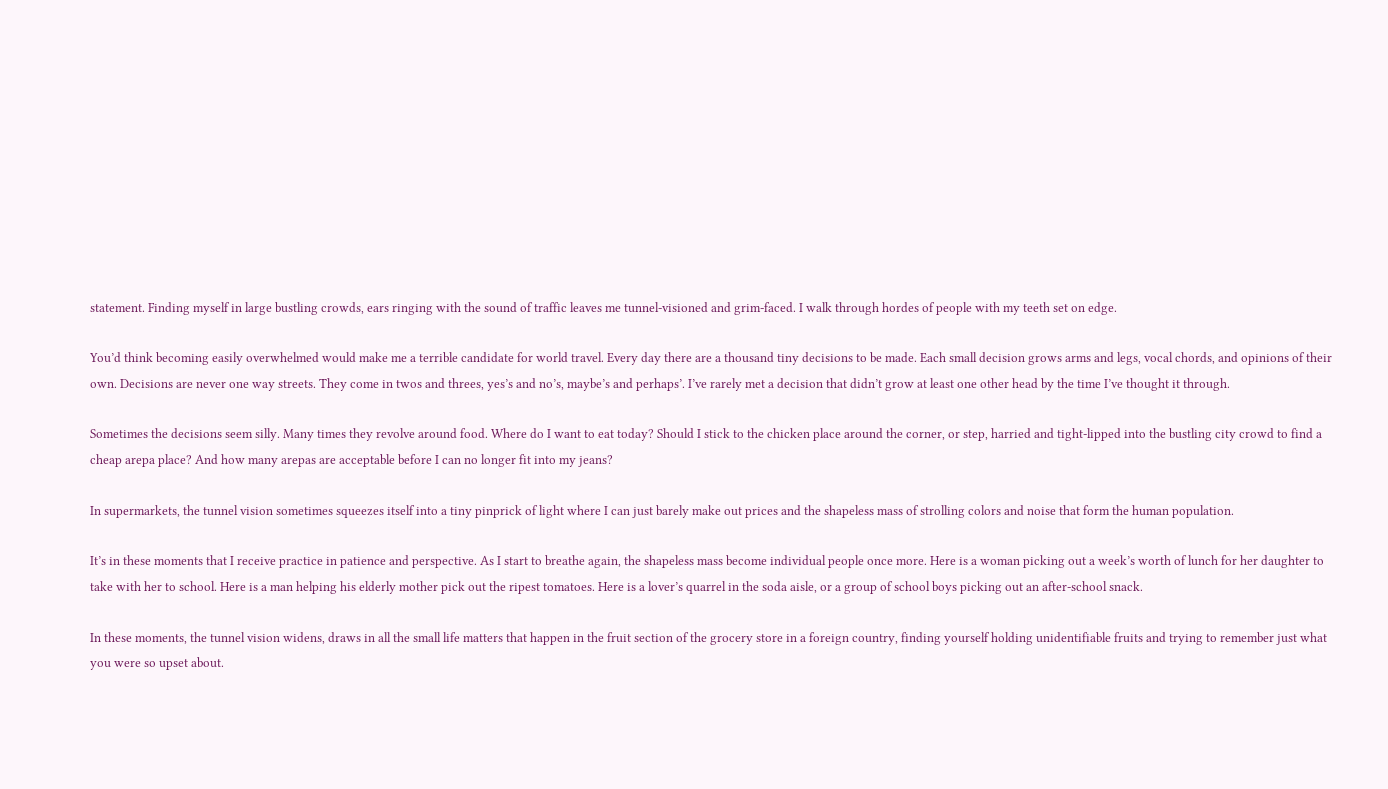statement. Finding myself in large bustling crowds, ears ringing with the sound of traffic leaves me tunnel-visioned and grim-faced. I walk through hordes of people with my teeth set on edge.

You’d think becoming easily overwhelmed would make me a terrible candidate for world travel. Every day there are a thousand tiny decisions to be made. Each small decision grows arms and legs, vocal chords, and opinions of their own. Decisions are never one way streets. They come in twos and threes, yes’s and no’s, maybe’s and perhaps’. I’ve rarely met a decision that didn’t grow at least one other head by the time I’ve thought it through.

Sometimes the decisions seem silly. Many times they revolve around food. Where do I want to eat today? Should I stick to the chicken place around the corner, or step, harried and tight-lipped into the bustling city crowd to find a cheap arepa place? And how many arepas are acceptable before I can no longer fit into my jeans?

In supermarkets, the tunnel vision sometimes squeezes itself into a tiny pinprick of light where I can just barely make out prices and the shapeless mass of strolling colors and noise that form the human population.

It’s in these moments that I receive practice in patience and perspective. As I start to breathe again, the shapeless mass become individual people once more. Here is a woman picking out a week’s worth of lunch for her daughter to take with her to school. Here is a man helping his elderly mother pick out the ripest tomatoes. Here is a lover’s quarrel in the soda aisle, or a group of school boys picking out an after-school snack.

In these moments, the tunnel vision widens, draws in all the small life matters that happen in the fruit section of the grocery store in a foreign country, finding yourself holding unidentifiable fruits and trying to remember just what you were so upset about.